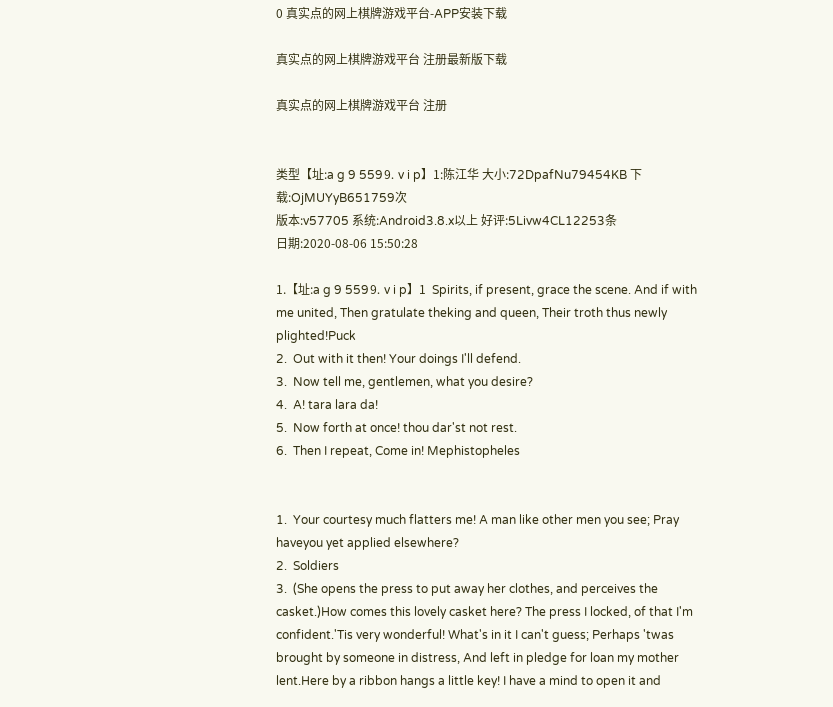0 真实点的网上棋牌游戏平台-APP安装下载

真实点的网上棋牌游戏平台 注册最新版下载

真实点的网上棋牌游戏平台 注册


类型【址:a g 9 559⒐ v i p】1:陈江华 大小:72DpafNu79454KB 下载:OjMUYyB651759次
版本:v57705 系统:Android3.8.x以上 好评:5Livw4CL12253条
日期:2020-08-06 15:50:28

1.【址:a g 9 559⒐ v i p】1  Spirits, if present, grace the scene. And if with me united, Then gratulate theking and queen, Their troth thus newly plighted!Puck
2.  Out with it then! Your doings I'll defend.
3.  Now tell me, gentlemen, what you desire?
4.  A! tara lara da!
5.  Now forth at once! thou dar'st not rest.
6.  Then I repeat, Come in! Mephistopheles


1.  Your courtesy much flatters me! A man like other men you see; Pray haveyou yet applied elsewhere?
2.  Soldiers
3.  (She opens the press to put away her clothes, and perceives the casket.)How comes this lovely casket here? The press I locked, of that I'm confident.'Tis very wonderful! What's in it I can't guess; Perhaps 'twas brought by someone in distress, And left in pledge for loan my mother lent.Here by a ribbon hangs a little key! I have a mind to open it and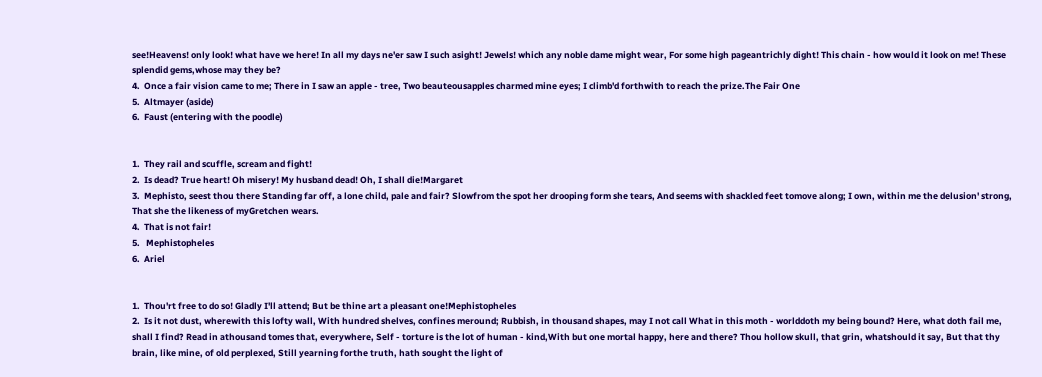see!Heavens! only look! what have we here! In all my days ne'er saw I such asight! Jewels! which any noble dame might wear, For some high pageantrichly dight! This chain - how would it look on me! These splendid gems,whose may they be?
4.  Once a fair vision came to me; There in I saw an apple - tree, Two beauteousapples charmed mine eyes; I climb'd forthwith to reach the prize.The Fair One
5.  Altmayer (aside)
6.  Faust (entering with the poodle)


1.  They rail and scuffle, scream and fight!
2.  Is dead? True heart! Oh misery! My husband dead! Oh, I shall die!Margaret
3.  Mephisto, seest thou there Standing far off, a lone child, pale and fair? Slowfrom the spot her drooping form she tears, And seems with shackled feet tomove along; I own, within me the delusion' strong, That she the likeness of myGretchen wears.
4.  That is not fair!
5.   Mephistopheles
6.  Ariel


1.  Thou'rt free to do so! Gladly I'll attend; But be thine art a pleasant one!Mephistopheles
2.  Is it not dust, wherewith this lofty wall, With hundred shelves, confines meround; Rubbish, in thousand shapes, may I not call What in this moth - worlddoth my being bound? Here, what doth fail me, shall I find? Read in athousand tomes that, everywhere, Self - torture is the lot of human - kind,With but one mortal happy, here and there? Thou hollow skull, that grin, whatshould it say, But that thy brain, like mine, of old perplexed, Still yearning forthe truth, hath sought the light of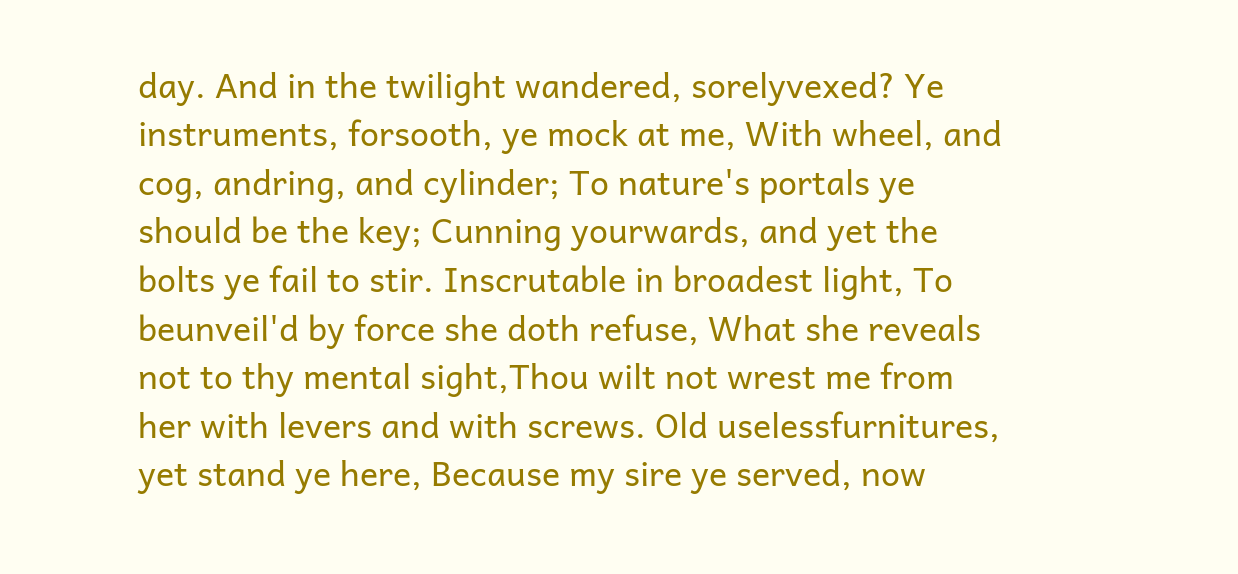day. And in the twilight wandered, sorelyvexed? Ye instruments, forsooth, ye mock at me, With wheel, and cog, andring, and cylinder; To nature's portals ye should be the key; Cunning yourwards, and yet the bolts ye fail to stir. Inscrutable in broadest light, To beunveil'd by force she doth refuse, What she reveals not to thy mental sight,Thou wilt not wrest me from her with levers and with screws. Old uselessfurnitures, yet stand ye here, Because my sire ye served, now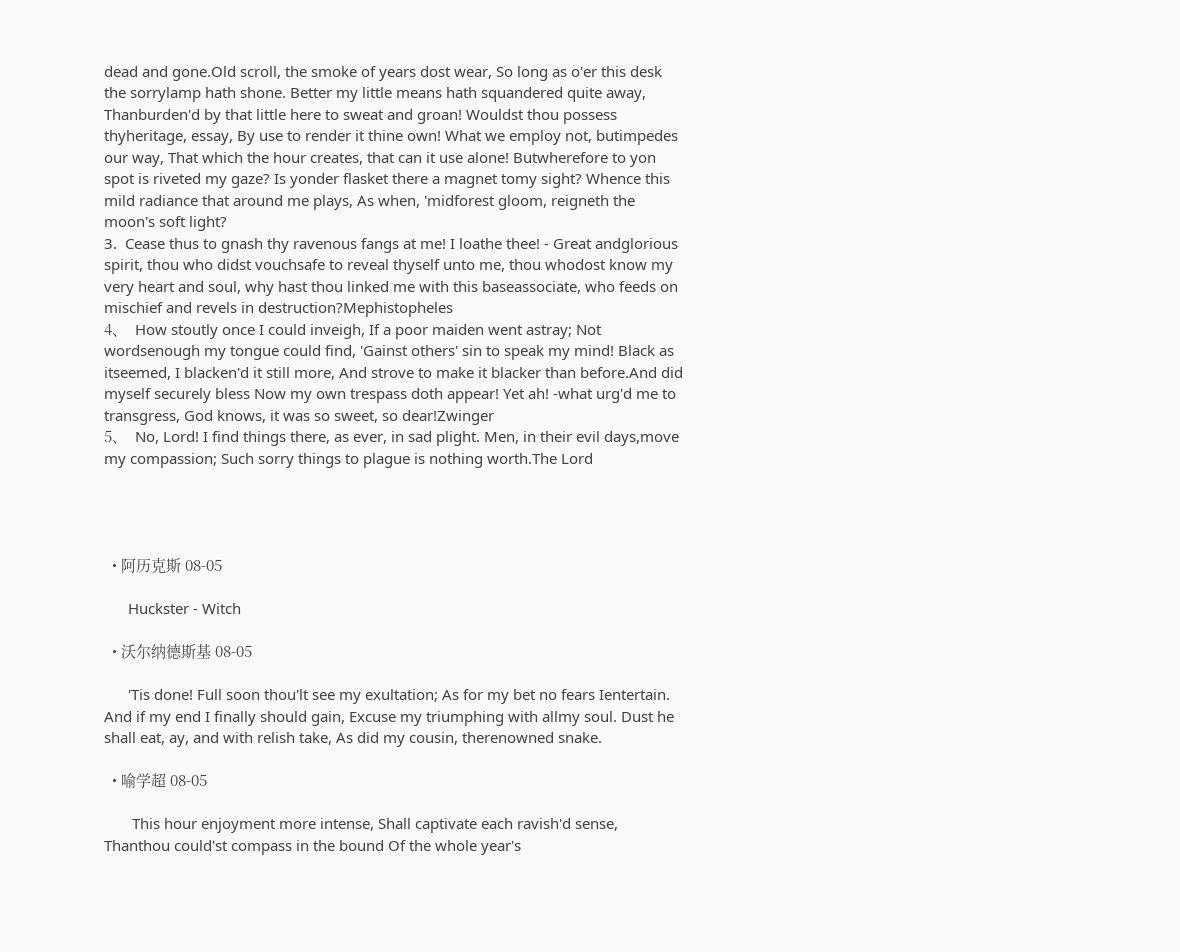dead and gone.Old scroll, the smoke of years dost wear, So long as o'er this desk the sorrylamp hath shone. Better my little means hath squandered quite away, Thanburden'd by that little here to sweat and groan! Wouldst thou possess thyheritage, essay, By use to render it thine own! What we employ not, butimpedes our way, That which the hour creates, that can it use alone! Butwherefore to yon spot is riveted my gaze? Is yonder flasket there a magnet tomy sight? Whence this mild radiance that around me plays, As when, 'midforest gloom, reigneth the moon's soft light?
3.  Cease thus to gnash thy ravenous fangs at me! I loathe thee! - Great andglorious spirit, thou who didst vouchsafe to reveal thyself unto me, thou whodost know my very heart and soul, why hast thou linked me with this baseassociate, who feeds on mischief and revels in destruction?Mephistopheles
4、  How stoutly once I could inveigh, If a poor maiden went astray; Not wordsenough my tongue could find, 'Gainst others' sin to speak my mind! Black as itseemed, I blacken'd it still more, And strove to make it blacker than before.And did myself securely bless Now my own trespass doth appear! Yet ah! -what urg'd me to transgress, God knows, it was so sweet, so dear!Zwinger
5、  No, Lord! I find things there, as ever, in sad plight. Men, in their evil days,move my compassion; Such sorry things to plague is nothing worth.The Lord




  • 阿历克斯 08-05

      Huckster - Witch

  • 沃尔纳德斯基 08-05

      'Tis done! Full soon thou'lt see my exultation; As for my bet no fears Ientertain. And if my end I finally should gain, Excuse my triumphing with allmy soul. Dust he shall eat, ay, and with relish take, As did my cousin, therenowned snake.

  • 喻学超 08-05

       This hour enjoyment more intense, Shall captivate each ravish'd sense, Thanthou could'st compass in the bound Of the whole year's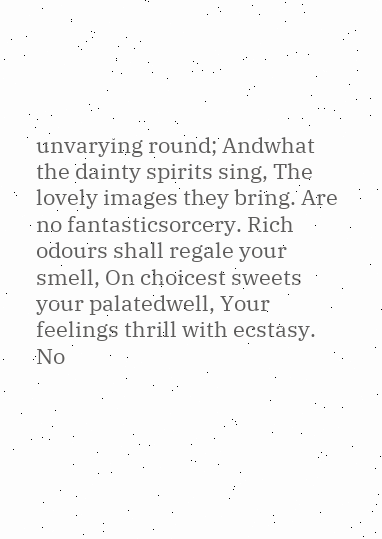unvarying round; Andwhat the dainty spirits sing, The lovely images they bring. Are no fantasticsorcery. Rich odours shall regale your smell, On choicest sweets your palatedwell, Your feelings thrill with ecstasy. No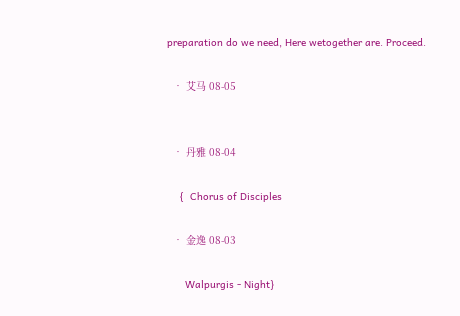preparation do we need, Here wetogether are. Proceed.

  • 艾马 08-05


  • 丹雅 08-04

    {  Chorus of Disciples

  • 金逸 08-03

      Walpurgis - Night}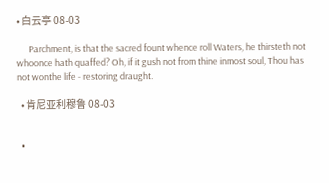• 白云亭 08-03

      Parchment, is that the sacred fount whence roll Waters, he thirsteth not whoonce hath quaffed? Oh, if it gush not from thine inmost soul, Thou has not wonthe life - restoring draught.

  • 肯尼亚利穆鲁 08-03


  •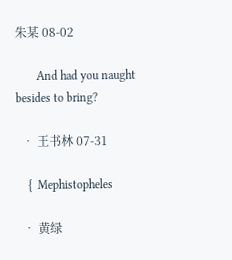朱某 08-02

       And had you naught besides to bring?

  • 王书林 07-31

    {  Mephistopheles

  • 黄绿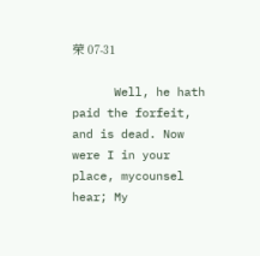荣 07-31

      Well, he hath paid the forfeit, and is dead. Now were I in your place, mycounsel hear; My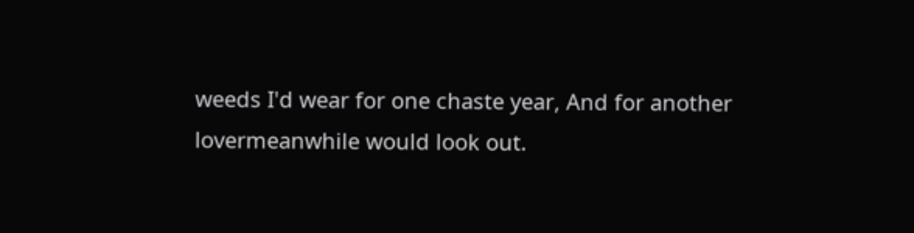weeds I'd wear for one chaste year, And for another lovermeanwhile would look out.